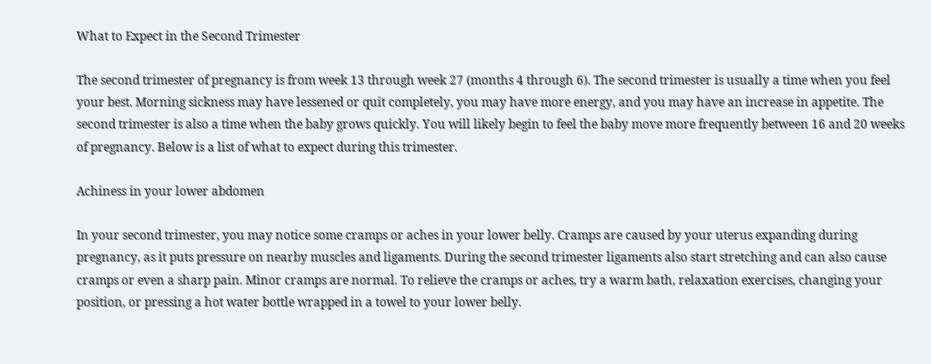What to Expect in the Second Trimester

The second trimester of pregnancy is from week 13 through week 27 (months 4 through 6). The second trimester is usually a time when you feel your best. Morning sickness may have lessened or quit completely, you may have more energy, and you may have an increase in appetite. The second trimester is also a time when the baby grows quickly. You will likely begin to feel the baby move more frequently between 16 and 20 weeks of pregnancy. Below is a list of what to expect during this trimester.

Achiness in your lower abdomen

In your second trimester, you may notice some cramps or aches in your lower belly. Cramps are caused by your uterus expanding during pregnancy, as it puts pressure on nearby muscles and ligaments. During the second trimester ligaments also start stretching and can also cause cramps or even a sharp pain. Minor cramps are normal. To relieve the cramps or aches, try a warm bath, relaxation exercises, changing your position, or pressing a hot water bottle wrapped in a towel to your lower belly.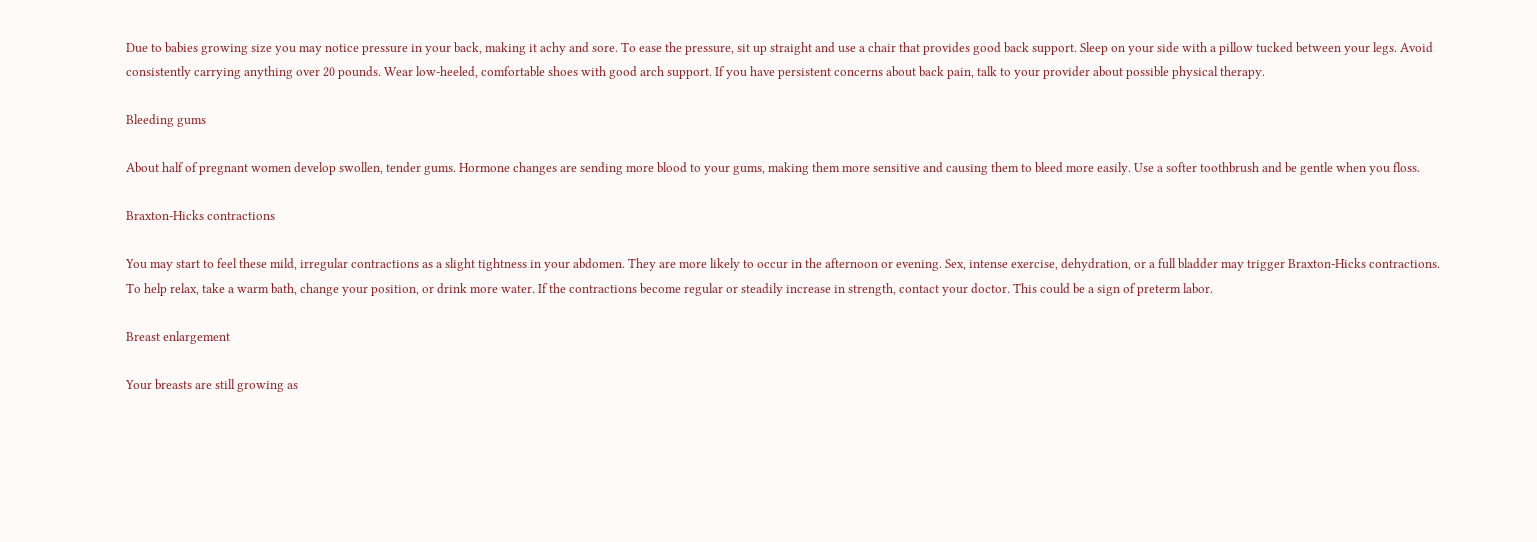Due to babies growing size you may notice pressure in your back, making it achy and sore. To ease the pressure, sit up straight and use a chair that provides good back support. Sleep on your side with a pillow tucked between your legs. Avoid consistently carrying anything over 20 pounds. Wear low-heeled, comfortable shoes with good arch support. If you have persistent concerns about back pain, talk to your provider about possible physical therapy.

Bleeding gums

About half of pregnant women develop swollen, tender gums. Hormone changes are sending more blood to your gums, making them more sensitive and causing them to bleed more easily. Use a softer toothbrush and be gentle when you floss.

Braxton-Hicks contractions

You may start to feel these mild, irregular contractions as a slight tightness in your abdomen. They are more likely to occur in the afternoon or evening. Sex, intense exercise, dehydration, or a full bladder may trigger Braxton-Hicks contractions. To help relax, take a warm bath, change your position, or drink more water. If the contractions become regular or steadily increase in strength, contact your doctor. This could be a sign of preterm labor.

Breast enlargement

Your breasts are still growing as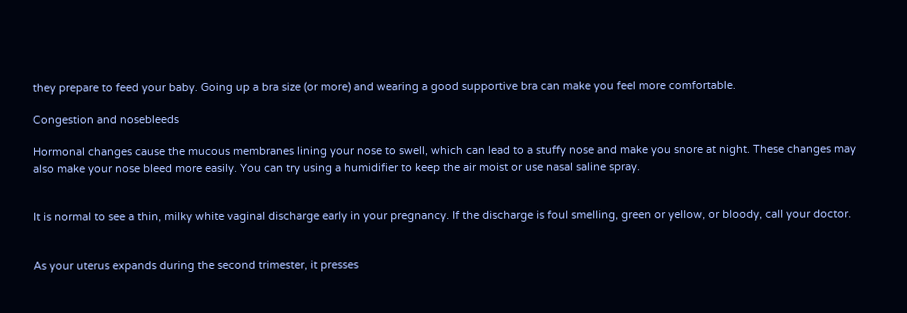they prepare to feed your baby. Going up a bra size (or more) and wearing a good supportive bra can make you feel more comfortable.

Congestion and nosebleeds

Hormonal changes cause the mucous membranes lining your nose to swell, which can lead to a stuffy nose and make you snore at night. These changes may also make your nose bleed more easily. You can try using a humidifier to keep the air moist or use nasal saline spray.


It is normal to see a thin, milky white vaginal discharge early in your pregnancy. If the discharge is foul smelling, green or yellow, or bloody, call your doctor.


As your uterus expands during the second trimester, it presses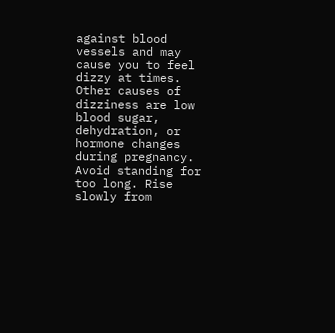against blood vessels and may cause you to feel dizzy at times. Other causes of dizziness are low blood sugar, dehydration, or hormone changes during pregnancy. Avoid standing for too long. Rise slowly from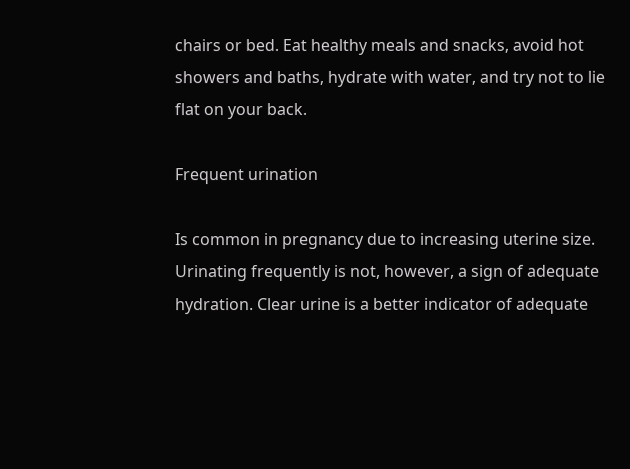chairs or bed. Eat healthy meals and snacks, avoid hot showers and baths, hydrate with water, and try not to lie flat on your back.

Frequent urination

Is common in pregnancy due to increasing uterine size. Urinating frequently is not, however, a sign of adequate hydration. Clear urine is a better indicator of adequate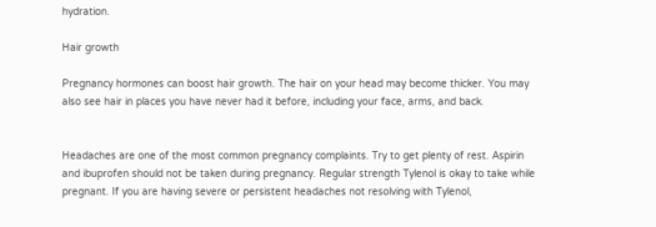hydration.

Hair growth

Pregnancy hormones can boost hair growth. The hair on your head may become thicker. You may also see hair in places you have never had it before, including your face, arms, and back.


Headaches are one of the most common pregnancy complaints. Try to get plenty of rest. Aspirin and ibuprofen should not be taken during pregnancy. Regular strength Tylenol is okay to take while pregnant. If you are having severe or persistent headaches not resolving with Tylenol,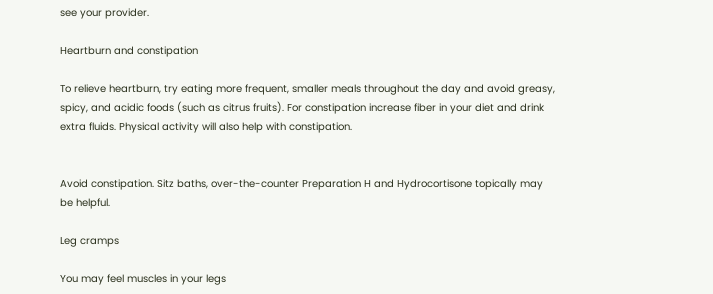see your provider.

Heartburn and constipation

To relieve heartburn, try eating more frequent, smaller meals throughout the day and avoid greasy, spicy, and acidic foods (such as citrus fruits). For constipation increase fiber in your diet and drink extra fluids. Physical activity will also help with constipation.


Avoid constipation. Sitz baths, over-the-counter Preparation H and Hydrocortisone topically may be helpful.

Leg cramps

You may feel muscles in your legs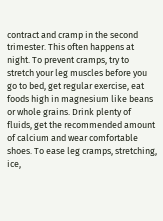contract and cramp in the second trimester. This often happens at night. To prevent cramps, try to stretch your leg muscles before you go to bed, get regular exercise, eat foods high in magnesium like beans or whole grains. Drink plenty of fluids, get the recommended amount of calcium and wear comfortable shoes. To ease leg cramps, stretching, ice,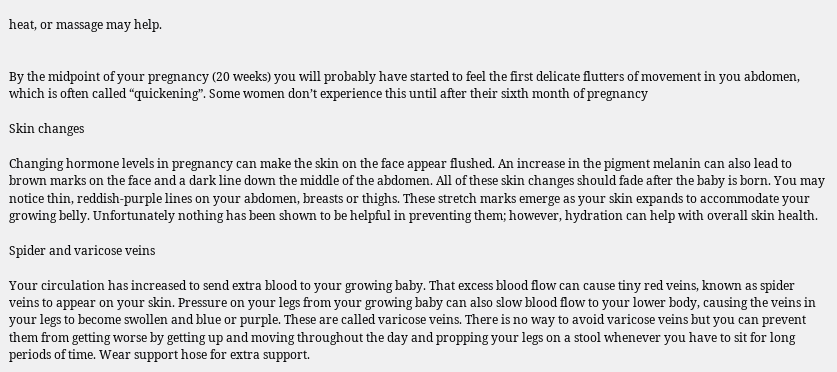heat, or massage may help.


By the midpoint of your pregnancy (20 weeks) you will probably have started to feel the first delicate flutters of movement in you abdomen, which is often called “quickening”. Some women don’t experience this until after their sixth month of pregnancy

Skin changes

Changing hormone levels in pregnancy can make the skin on the face appear flushed. An increase in the pigment melanin can also lead to brown marks on the face and a dark line down the middle of the abdomen. All of these skin changes should fade after the baby is born. You may notice thin, reddish-purple lines on your abdomen, breasts or thighs. These stretch marks emerge as your skin expands to accommodate your growing belly. Unfortunately nothing has been shown to be helpful in preventing them; however, hydration can help with overall skin health.

Spider and varicose veins

Your circulation has increased to send extra blood to your growing baby. That excess blood flow can cause tiny red veins, known as spider veins to appear on your skin. Pressure on your legs from your growing baby can also slow blood flow to your lower body, causing the veins in your legs to become swollen and blue or purple. These are called varicose veins. There is no way to avoid varicose veins but you can prevent them from getting worse by getting up and moving throughout the day and propping your legs on a stool whenever you have to sit for long periods of time. Wear support hose for extra support.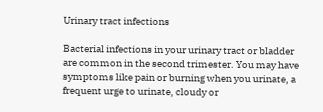Urinary tract infections

Bacterial infections in your urinary tract or bladder are common in the second trimester. You may have symptoms like pain or burning when you urinate, a frequent urge to urinate, cloudy or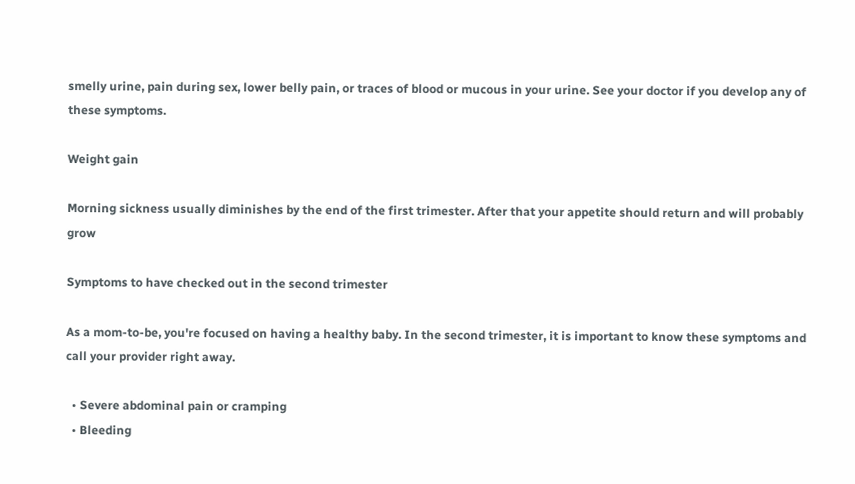smelly urine, pain during sex, lower belly pain, or traces of blood or mucous in your urine. See your doctor if you develop any of these symptoms.

Weight gain

Morning sickness usually diminishes by the end of the first trimester. After that your appetite should return and will probably grow

Symptoms to have checked out in the second trimester

As a mom-to-be, you're focused on having a healthy baby. In the second trimester, it is important to know these symptoms and call your provider right away.

  • Severe abdominal pain or cramping
  • Bleeding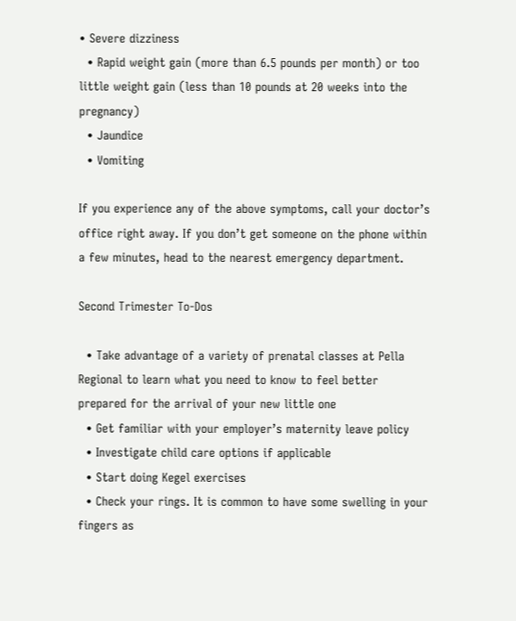• Severe dizziness
  • Rapid weight gain (more than 6.5 pounds per month) or too little weight gain (less than 10 pounds at 20 weeks into the pregnancy)
  • Jaundice
  • Vomiting

If you experience any of the above symptoms, call your doctor’s office right away. If you don’t get someone on the phone within a few minutes, head to the nearest emergency department.

Second Trimester To-Dos

  • Take advantage of a variety of prenatal classes at Pella Regional to learn what you need to know to feel better prepared for the arrival of your new little one
  • Get familiar with your employer’s maternity leave policy
  • Investigate child care options if applicable
  • Start doing Kegel exercises
  • Check your rings. It is common to have some swelling in your fingers as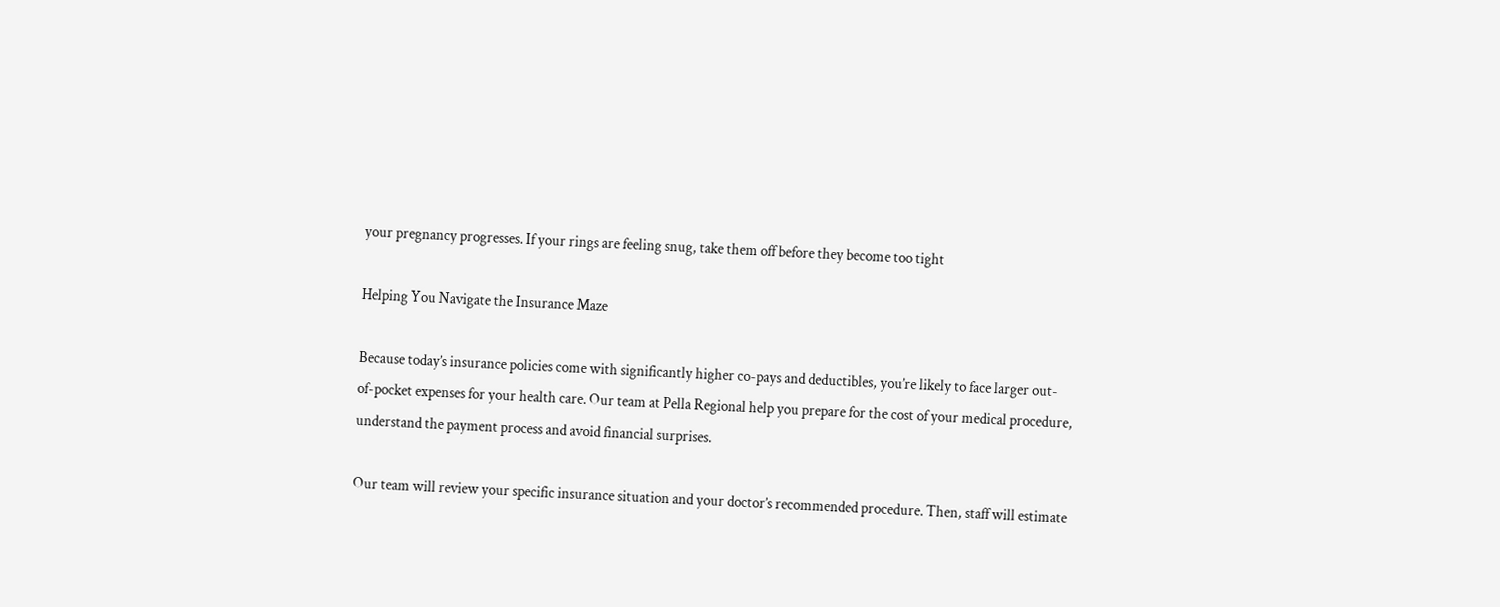your pregnancy progresses. If your rings are feeling snug, take them off before they become too tight

Helping You Navigate the Insurance Maze

Because today’s insurance policies come with significantly higher co-pays and deductibles, you’re likely to face larger out-of-pocket expenses for your health care. Our team at Pella Regional help you prepare for the cost of your medical procedure, understand the payment process and avoid financial surprises.

Our team will review your specific insurance situation and your doctor’s recommended procedure. Then, staff will estimate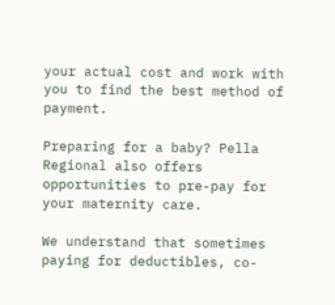your actual cost and work with you to find the best method of payment.

Preparing for a baby? Pella Regional also offers opportunities to pre-pay for your maternity care.

We understand that sometimes paying for deductibles, co-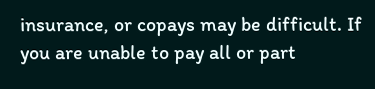insurance, or copays may be difficult. If you are unable to pay all or part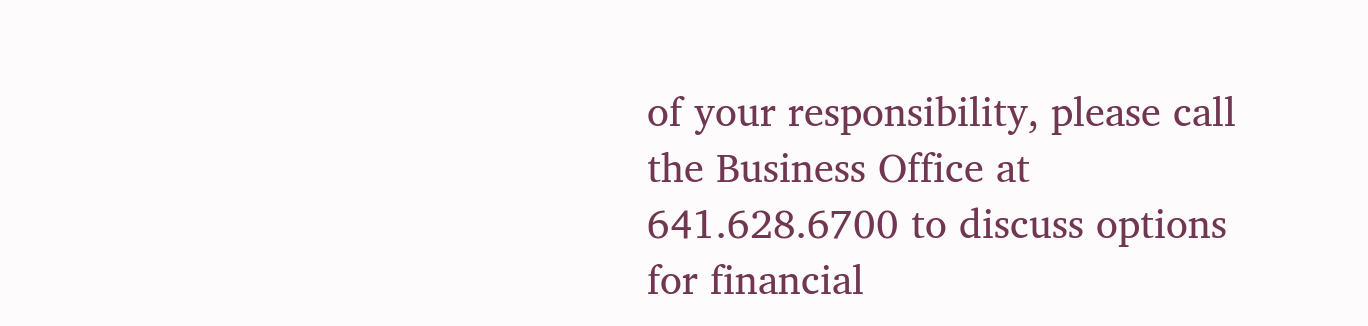of your responsibility, please call the Business Office at 641.628.6700 to discuss options for financial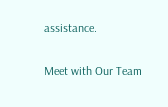assistance.

Meet with Our Team